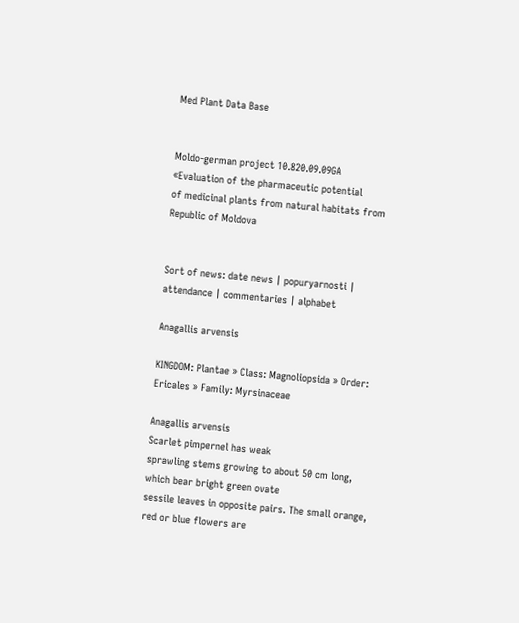Med Plant Data Base


Moldo-german project 10.820.09.09GA
«Evaluation of the pharmaceutic potential
of medicinal plants from natural habitats from Republic of Moldova


Sort of news: date news | popuryarnosti | attendance | commentaries | alphabet

Anagallis arvensis

KINGDOM: Plantae » Class: Magnoliopsida » Order: Ericales » Family: Myrsinaceae

Anagallis arvensis
Scarlet pimpernel has weak
sprawling stems growing to about 50 cm long, which bear bright green ovate
sessile leaves in opposite pairs. The small orange, red or blue flowers are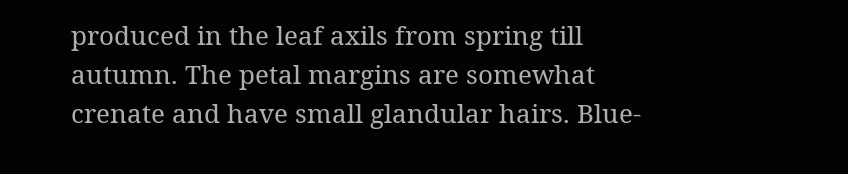produced in the leaf axils from spring till autumn. The petal margins are somewhat
crenate and have small glandular hairs. Blue-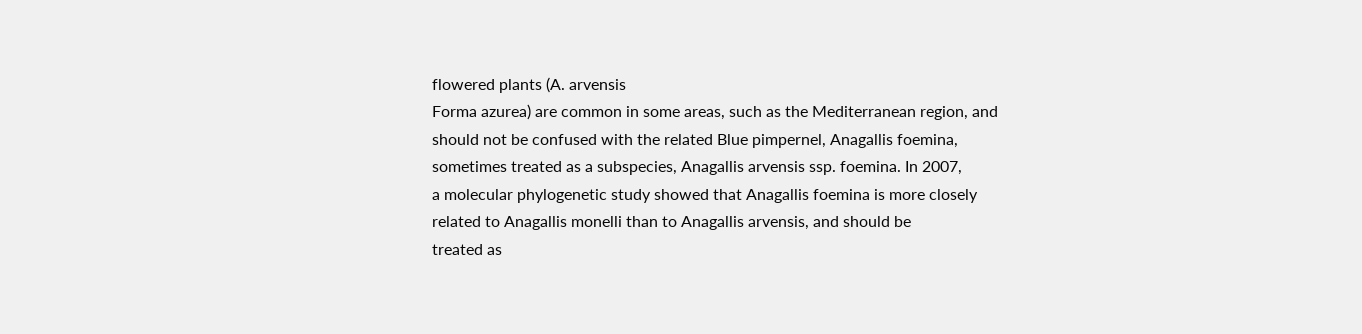flowered plants (A. arvensis
Forma azurea) are common in some areas, such as the Mediterranean region, and
should not be confused with the related Blue pimpernel, Anagallis foemina,
sometimes treated as a subspecies, Anagallis arvensis ssp. foemina. In 2007,
a molecular phylogenetic study showed that Anagallis foemina is more closely
related to Anagallis monelli than to Anagallis arvensis, and should be
treated as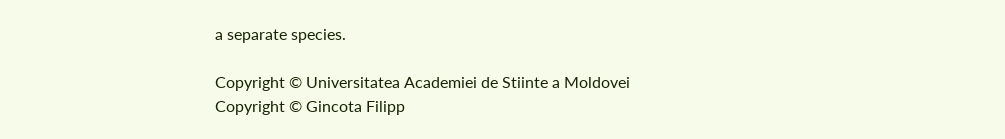a separate species.

Copyright © Universitatea Academiei de Stiinte a Moldovei
Copyright © Gincota Filipp